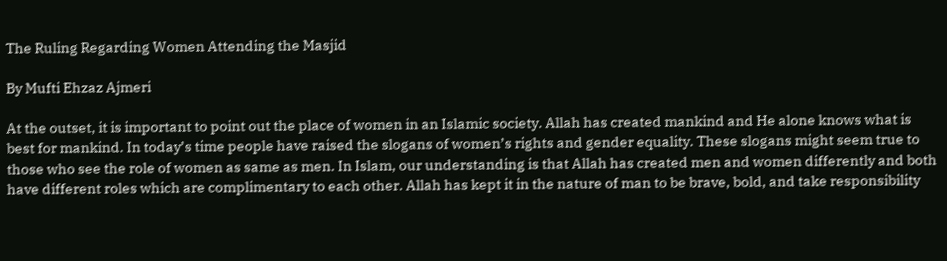The Ruling Regarding Women Attending the Masjid

By Mufti Ehzaz Ajmeri

At the outset, it is important to point out the place of women in an Islamic society. Allah has created mankind and He alone knows what is best for mankind. In today’s time people have raised the slogans of women’s rights and gender equality. These slogans might seem true to those who see the role of women as same as men. In Islam, our understanding is that Allah has created men and women differently and both have different roles which are complimentary to each other. Allah has kept it in the nature of man to be brave, bold, and take responsibility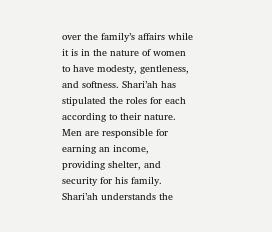over the family’s affairs while it is in the nature of women to have modesty, gentleness, and softness. Shari’ah has stipulated the roles for each according to their nature. Men are responsible for earning an income, providing shelter, and security for his family. Shari’ah understands the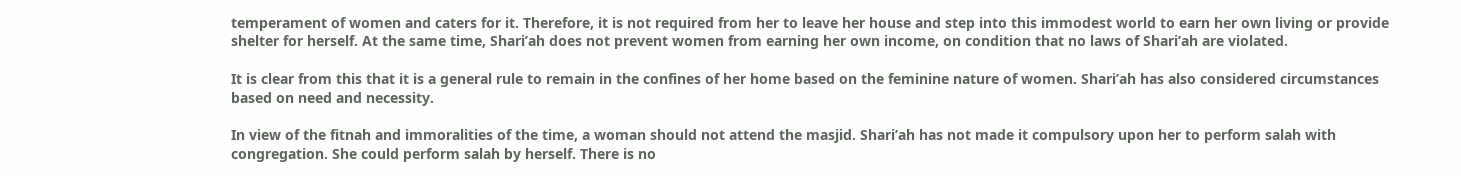temperament of women and caters for it. Therefore, it is not required from her to leave her house and step into this immodest world to earn her own living or provide shelter for herself. At the same time, Shari’ah does not prevent women from earning her own income, on condition that no laws of Shari’ah are violated.

It is clear from this that it is a general rule to remain in the confines of her home based on the feminine nature of women. Shari’ah has also considered circumstances based on need and necessity.

In view of the fitnah and immoralities of the time, a woman should not attend the masjid. Shari’ah has not made it compulsory upon her to perform salah with congregation. She could perform salah by herself. There is no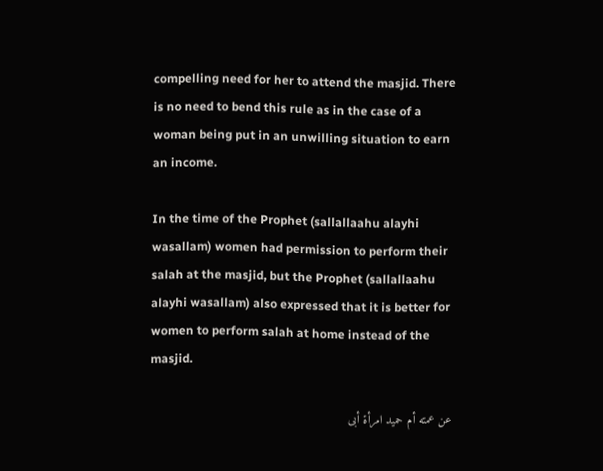compelling need for her to attend the masjid. There is no need to bend this rule as in the case of a woman being put in an unwilling situation to earn an income.

In the time of the Prophet (sallallaahu alayhi wasallam) women had permission to perform their salah at the masjid, but the Prophet (sallallaahu alayhi wasallam) also expressed that it is better for women to perform salah at home instead of the masjid.

عن عمته أم حميد امرأة أبى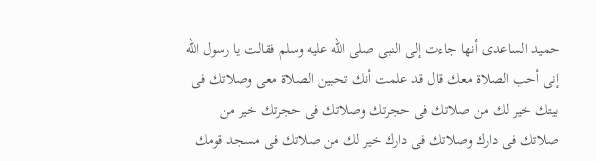حميد الساعدى أنها جاءت إلى النبى صلى الله عليه وسلم فقالت يا رسول الله إنى أحب الصلاة معك قال قد علمت أنك تحبين الصلاة معى وصلاتك فى بيتك خير لك من صلاتك فى حجرتك وصلاتك فى حجرتك خير من صلاتك فى دارك وصلاتك فى دارك خير لك من صلاتك فى مسجد قومك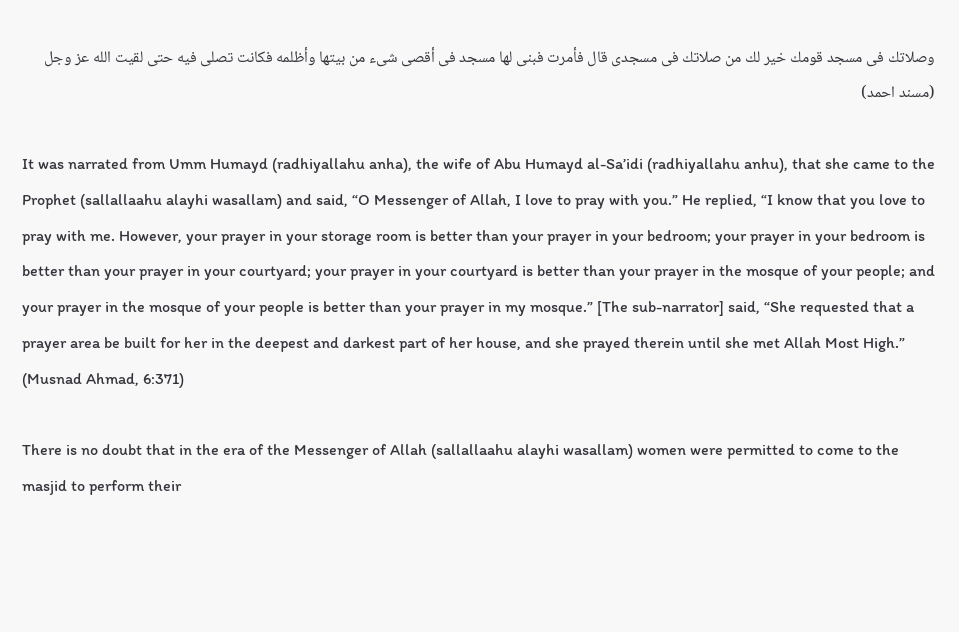وصلاتك فى مسجد قومك خير لك من صلاتك فى مسجدى قال فأمرت فبنى لها مسجد فى أقصى شىء من بيتها وأظلمه فكانت تصلى فيه حتى لقيت الله عز وجل (مسند احمد)

It was narrated from Umm Humayd (radhiyallahu anha), the wife of Abu Humayd al-Sa’idi (radhiyallahu anhu), that she came to the Prophet (sallallaahu alayhi wasallam) and said, “O Messenger of Allah, I love to pray with you.” He replied, “I know that you love to pray with me. However, your prayer in your storage room is better than your prayer in your bedroom; your prayer in your bedroom is better than your prayer in your courtyard; your prayer in your courtyard is better than your prayer in the mosque of your people; and your prayer in the mosque of your people is better than your prayer in my mosque.” [The sub-narrator] said, “She requested that a prayer area be built for her in the deepest and darkest part of her house, and she prayed therein until she met Allah Most High.” (Musnad Ahmad, 6:371)

There is no doubt that in the era of the Messenger of Allah (sallallaahu alayhi wasallam) women were permitted to come to the masjid to perform their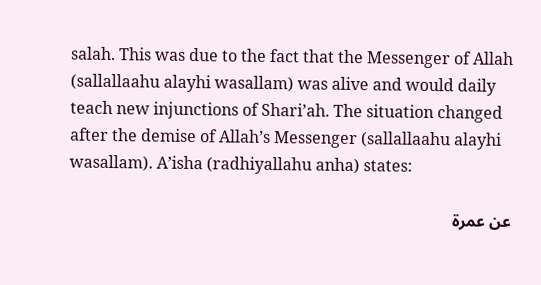salah. This was due to the fact that the Messenger of Allah (sallallaahu alayhi wasallam) was alive and would daily teach new injunctions of Shari’ah. The situation changed after the demise of Allah’s Messenger (sallallaahu alayhi wasallam). A’isha (radhiyallahu anha) states:

عن عمرة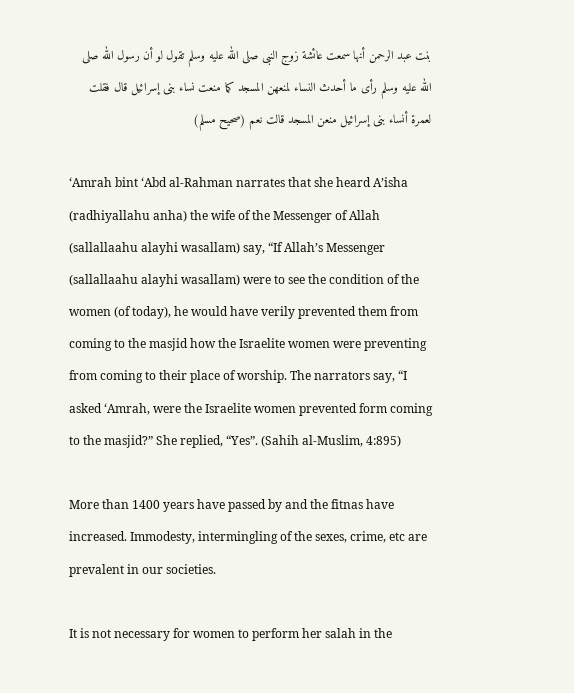بنت عبد الرحمن أنها سمعت عائشة زوج النبى صلى الله عليه وسلم تقول لو أن رسول الله صلى الله عليه وسلم رأى ما أحدث النساء لمنعهن المسجد كما منعت نساء بنى إسرائيل قال فقلت لعمرة أنساء بنى إسرائيل منعن المسجد قالت نعم (صحيح مسلم)

‘Amrah bint ‘Abd al-Rahman narrates that she heard A’isha (radhiyallahu anha) the wife of the Messenger of Allah (sallallaahu alayhi wasallam) say, “If Allah’s Messenger (sallallaahu alayhi wasallam) were to see the condition of the women (of today), he would have verily prevented them from coming to the masjid how the Israelite women were preventing from coming to their place of worship. The narrators say, “I asked ‘Amrah, were the Israelite women prevented form coming to the masjid?” She replied, “Yes”. (Sahih al-Muslim, 4:895)

More than 1400 years have passed by and the fitnas have increased. Immodesty, intermingling of the sexes, crime, etc are prevalent in our societies.

It is not necessary for women to perform her salah in the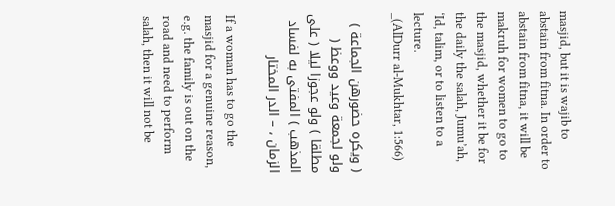masjid, but it is wajib to abstain from fitna. In order to abstain from fitna, it will be makruh for women to go to the masjid, whether it be for the daily the salah, Jumu’ah, ‘Id, talim, or to listen to a lecture.
_(AlDurr al-Mukhtar, 1:566)

( ويكره حضورهن الجماعة ) ولو لجمعة وعيد ووعظ ( مطلقا ) ولو عجوزا ليلا ( على المذهب ) المفتى به لفساد الزمان ، – الدر المختار

If a woman has to go the masjid for a genuine reason, e.g. the family is out on the road and need to perform salah, then it will not be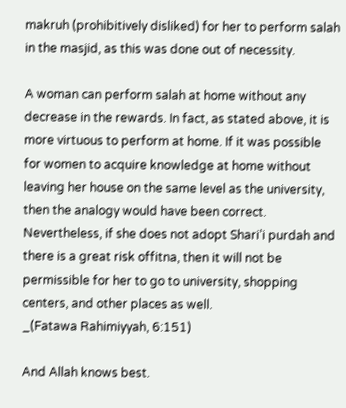makruh (prohibitively disliked) for her to perform salah in the masjid, as this was done out of necessity.

A woman can perform salah at home without any decrease in the rewards. In fact, as stated above, it is more virtuous to perform at home. If it was possible for women to acquire knowledge at home without leaving her house on the same level as the university, then the analogy would have been correct. Nevertheless, if she does not adopt Shari’i purdah and there is a great risk offitna, then it will not be permissible for her to go to university, shopping centers, and other places as well.
_(Fatawa Rahimiyyah, 6:151)

And Allah knows best.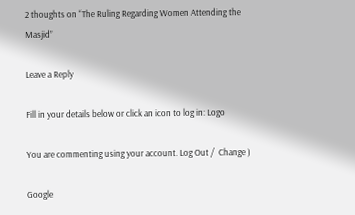2 thoughts on “The Ruling Regarding Women Attending the Masjid”

Leave a Reply

Fill in your details below or click an icon to log in: Logo

You are commenting using your account. Log Out /  Change )

Google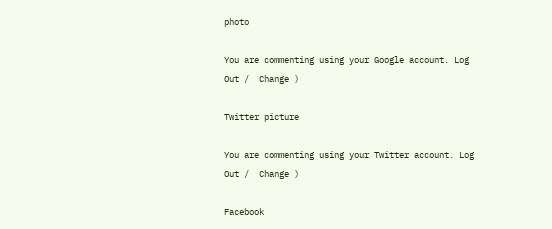photo

You are commenting using your Google account. Log Out /  Change )

Twitter picture

You are commenting using your Twitter account. Log Out /  Change )

Facebook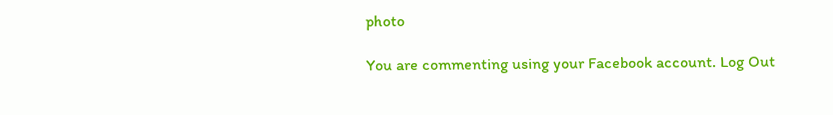photo

You are commenting using your Facebook account. Log Out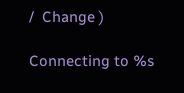/  Change )

Connecting to %s